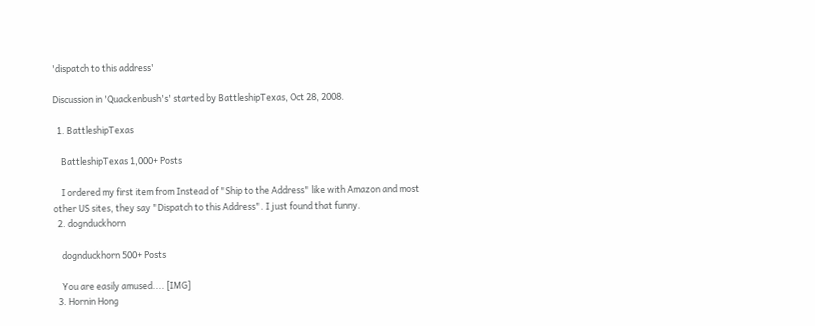'dispatch to this address'

Discussion in 'Quackenbush's' started by BattleshipTexas, Oct 28, 2008.

  1. BattleshipTexas

    BattleshipTexas 1,000+ Posts

    I ordered my first item from Instead of "Ship to the Address" like with Amazon and most other US sites, they say "Dispatch to this Address". I just found that funny.
  2. dognduckhorn

    dognduckhorn 500+ Posts

    You are easily amused.... [IMG]
  3. Hornin Hong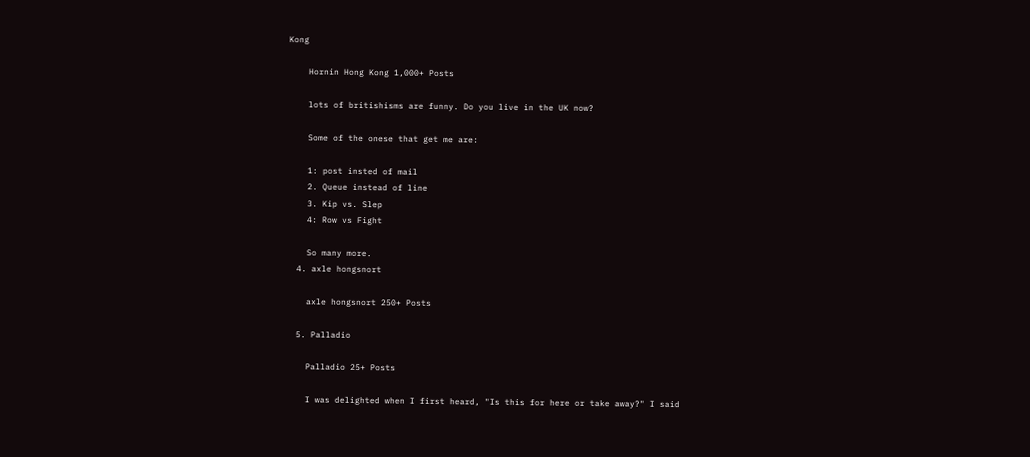Kong

    Hornin Hong Kong 1,000+ Posts

    lots of britishisms are funny. Do you live in the UK now?

    Some of the onese that get me are:

    1: post insted of mail
    2. Queue instead of line
    3. Kip vs. Slep
    4: Row vs Fight

    So many more.
  4. axle hongsnort

    axle hongsnort 250+ Posts

  5. Palladio

    Palladio 25+ Posts

    I was delighted when I first heard, "Is this for here or take away?" I said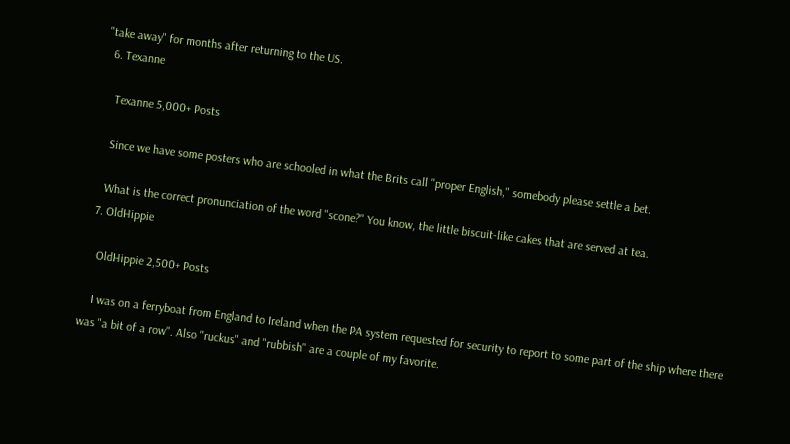"take away" for months after returning to the US.
  6. Texanne

    Texanne 5,000+ Posts

    Since we have some posters who are schooled in what the Brits call "proper English," somebody please settle a bet.

    What is the correct pronunciation of the word "scone?" You know, the little biscuit-like cakes that are served at tea.
  7. OldHippie

    OldHippie 2,500+ Posts

    I was on a ferryboat from England to Ireland when the PA system requested for security to report to some part of the ship where there was "a bit of a row". Also "ruckus" and "rubbish" are a couple of my favorite.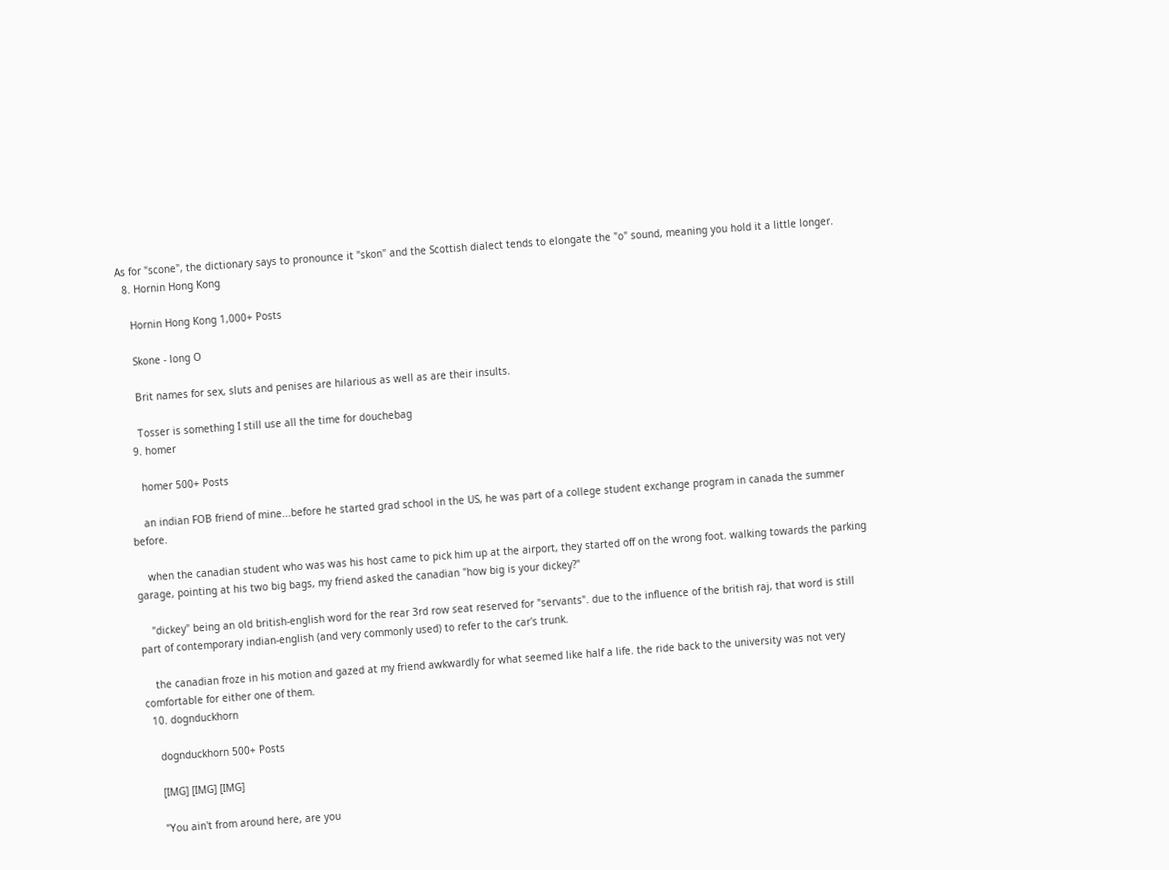As for "scone", the dictionary says to pronounce it "skon" and the Scottish dialect tends to elongate the "o" sound, meaning you hold it a little longer.
  8. Hornin Hong Kong

    Hornin Hong Kong 1,000+ Posts

    Skone - long O

    Brit names for sex, sluts and penises are hilarious as well as are their insults.

    Tosser is something I still use all the time for douchebag
  9. homer

    homer 500+ Posts

    an indian FOB friend of mine...before he started grad school in the US, he was part of a college student exchange program in canada the summer before.

    when the canadian student who was was his host came to pick him up at the airport, they started off on the wrong foot. walking towards the parking garage, pointing at his two big bags, my friend asked the canadian "how big is your dickey?"

    "dickey" being an old british-english word for the rear 3rd row seat reserved for "servants". due to the influence of the british raj, that word is still part of contemporary indian-english (and very commonly used) to refer to the car's trunk.

    the canadian froze in his motion and gazed at my friend awkwardly for what seemed like half a life. the ride back to the university was not very comfortable for either one of them.
  10. dognduckhorn

    dognduckhorn 500+ Posts

    [IMG] [IMG] [IMG]

    "You ain't from around here, are you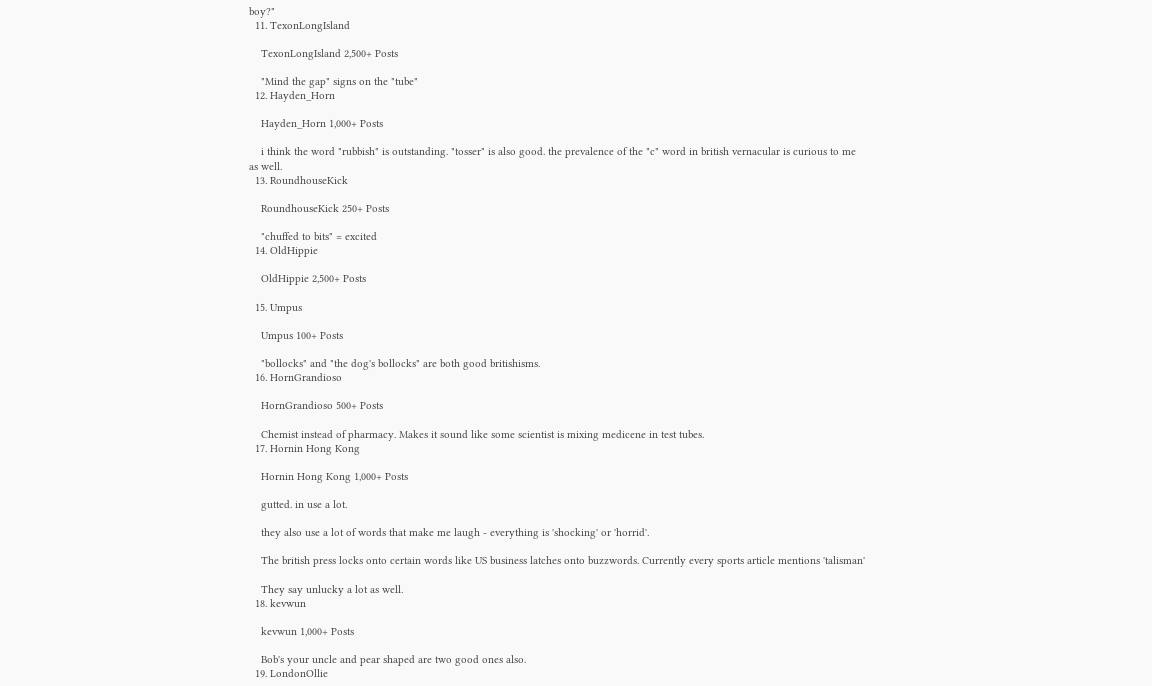boy?"
  11. TexonLongIsland

    TexonLongIsland 2,500+ Posts

    "Mind the gap" signs on the "tube"
  12. Hayden_Horn

    Hayden_Horn 1,000+ Posts

    i think the word "rubbish" is outstanding. "tosser" is also good. the prevalence of the "c" word in british vernacular is curious to me as well.
  13. RoundhouseKick

    RoundhouseKick 250+ Posts

    "chuffed to bits" = excited
  14. OldHippie

    OldHippie 2,500+ Posts

  15. Umpus

    Umpus 100+ Posts

    "bollocks" and "the dog's bollocks" are both good britishisms.
  16. HornGrandioso

    HornGrandioso 500+ Posts

    Chemist instead of pharmacy. Makes it sound like some scientist is mixing medicene in test tubes.
  17. Hornin Hong Kong

    Hornin Hong Kong 1,000+ Posts

    gutted. in use a lot.

    they also use a lot of words that make me laugh - everything is 'shocking' or 'horrid'.

    The british press locks onto certain words like US business latches onto buzzwords. Currently every sports article mentions 'talisman'

    They say unlucky a lot as well.
  18. kevwun

    kevwun 1,000+ Posts

    Bob's your uncle and pear shaped are two good ones also.
  19. LondonOllie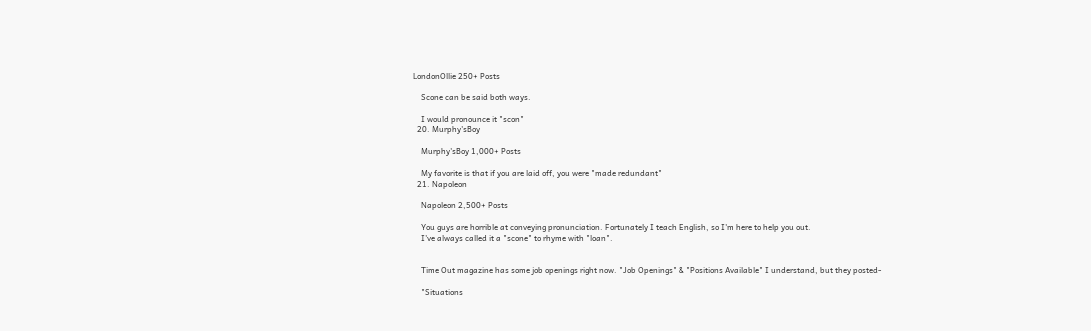LondonOllie 250+ Posts

    Scone can be said both ways.

    I would pronounce it "scon"
  20. Murphy'sBoy

    Murphy'sBoy 1,000+ Posts

    My favorite is that if you are laid off, you were "made redundant"
  21. Napoleon

    Napoleon 2,500+ Posts

    You guys are horrible at conveying pronunciation. Fortunately I teach English, so I'm here to help you out.
    I've always called it a "scone" to rhyme with "loan".


    Time Out magazine has some job openings right now. "Job Openings" & "Positions Available" I understand, but they posted-

    "Situations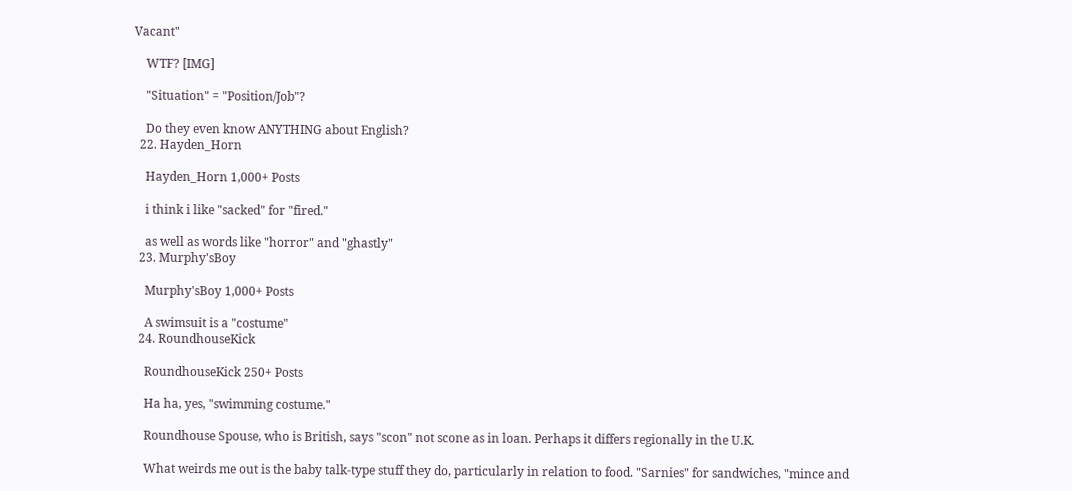Vacant"

    WTF? [IMG]

    "Situation" = "Position/Job"?

    Do they even know ANYTHING about English?
  22. Hayden_Horn

    Hayden_Horn 1,000+ Posts

    i think i like "sacked" for "fired."

    as well as words like "horror" and "ghastly"
  23. Murphy'sBoy

    Murphy'sBoy 1,000+ Posts

    A swimsuit is a "costume"
  24. RoundhouseKick

    RoundhouseKick 250+ Posts

    Ha ha, yes, "swimming costume."

    Roundhouse Spouse, who is British, says "scon" not scone as in loan. Perhaps it differs regionally in the U.K.

    What weirds me out is the baby talk-type stuff they do, particularly in relation to food. "Sarnies" for sandwiches, "mince and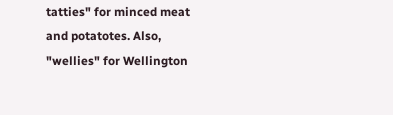tatties" for minced meat and potatotes. Also, "wellies" for Wellington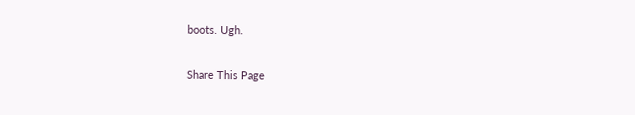boots. Ugh.

Share This Page